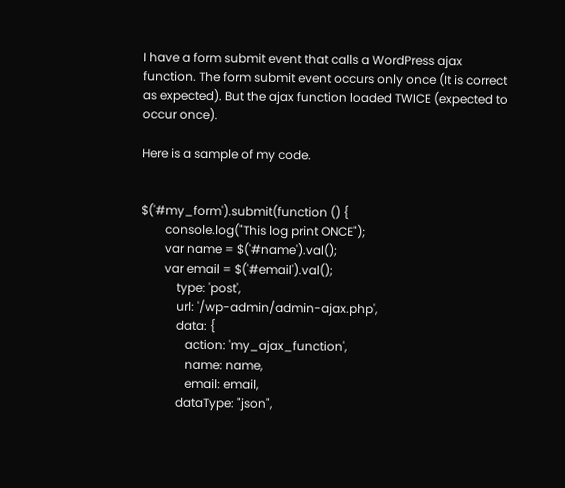I have a form submit event that calls a WordPress ajax function. The form submit event occurs only once (It is correct as expected). But the ajax function loaded TWICE (expected to occur once).

Here is a sample of my code.


$('#my_form').submit(function () {
        console.log("This log print ONCE");
        var name = $('#name').val();
        var email = $('#email').val();
            type: 'post',
            url: '/wp-admin/admin-ajax.php',
            data: {
               action: 'my_ajax_function',
               name: name,
               email: email,
            dataType: "json",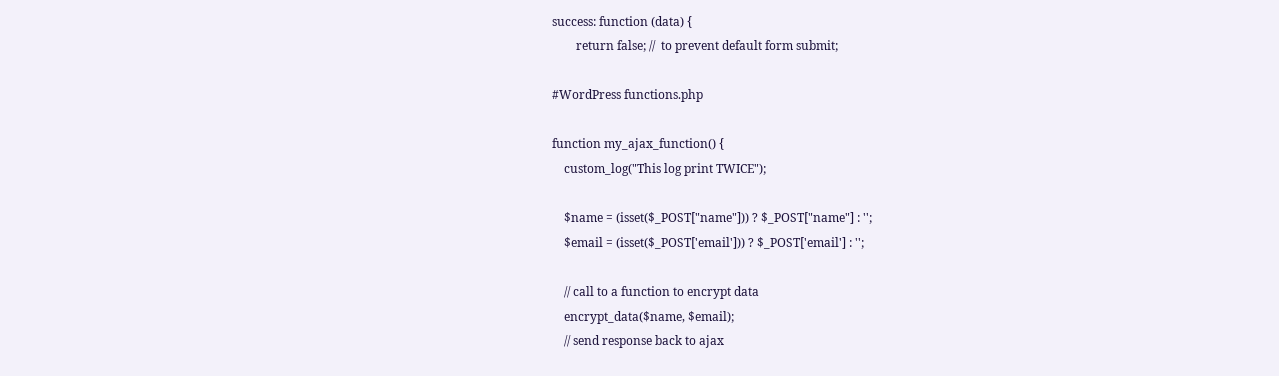success: function (data) {
        return false; //  to prevent default form submit;

#WordPress functions.php

function my_ajax_function() {
    custom_log("This log print TWICE");

    $name = (isset($_POST["name"])) ? $_POST["name"] : '';
    $email = (isset($_POST['email'])) ? $_POST['email'] : '';

    // call to a function to encrypt data
    encrypt_data($name, $email);
    // send response back to ajax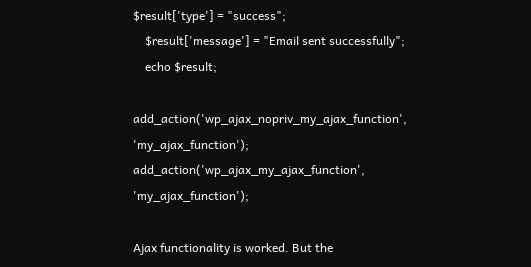$result['type'] = "success";
    $result['message'] = "Email sent successfully";
    echo $result;

add_action('wp_ajax_nopriv_my_ajax_function', 'my_ajax_function');
add_action('wp_ajax_my_ajax_function', 'my_ajax_function');

Ajax functionality is worked. But the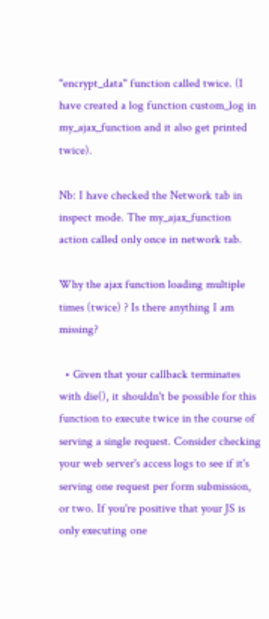"encrypt_data" function called twice. (I have created a log function custom_log in my_ajax_function and it also get printed twice).

Nb: I have checked the Network tab in inspect mode. The my_ajax_function action called only once in network tab.

Why the ajax function loading multiple times (twice) ? Is there anything I am missing?

  • Given that your callback terminates with die(), it shouldn't be possible for this function to execute twice in the course of serving a single request. Consider checking your web server's access logs to see if it's serving one request per form submission, or two. If you're positive that your JS is only executing one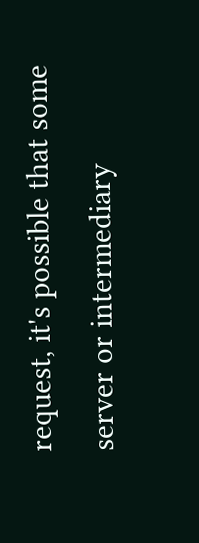request, it's possible that some server or intermediary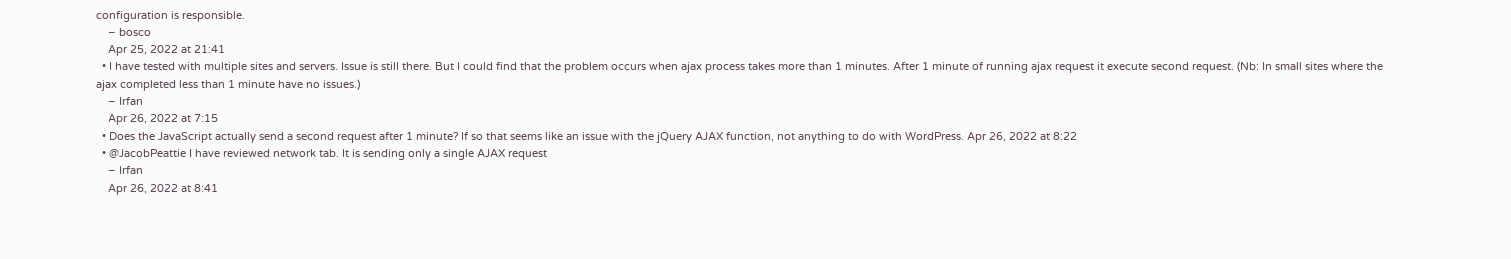configuration is responsible.
    – bosco
    Apr 25, 2022 at 21:41
  • I have tested with multiple sites and servers. Issue is still there. But I could find that the problem occurs when ajax process takes more than 1 minutes. After 1 minute of running ajax request it execute second request. (Nb: In small sites where the ajax completed less than 1 minute have no issues.)
    – Irfan
    Apr 26, 2022 at 7:15
  • Does the JavaScript actually send a second request after 1 minute? If so that seems like an issue with the jQuery AJAX function, not anything to do with WordPress. Apr 26, 2022 at 8:22
  • @JacobPeattie I have reviewed network tab. It is sending only a single AJAX request
    – Irfan
    Apr 26, 2022 at 8:41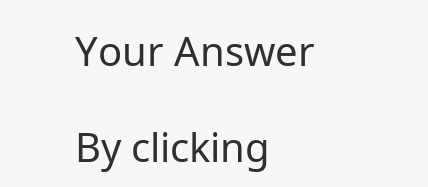Your Answer

By clicking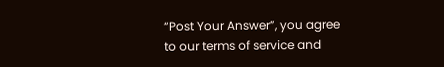“Post Your Answer”, you agree to our terms of service and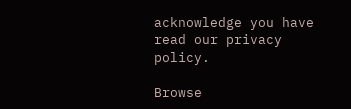acknowledge you have read our privacy policy.

Browse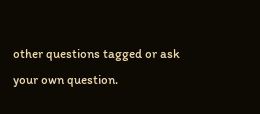other questions tagged or ask your own question.